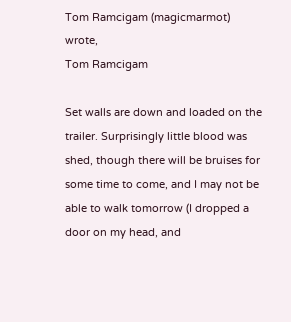Tom Ramcigam (magicmarmot) wrote,
Tom Ramcigam

Set walls are down and loaded on the trailer. Surprisingly little blood was shed, though there will be bruises for some time to come, and I may not be able to walk tomorrow (I dropped a door on my head, and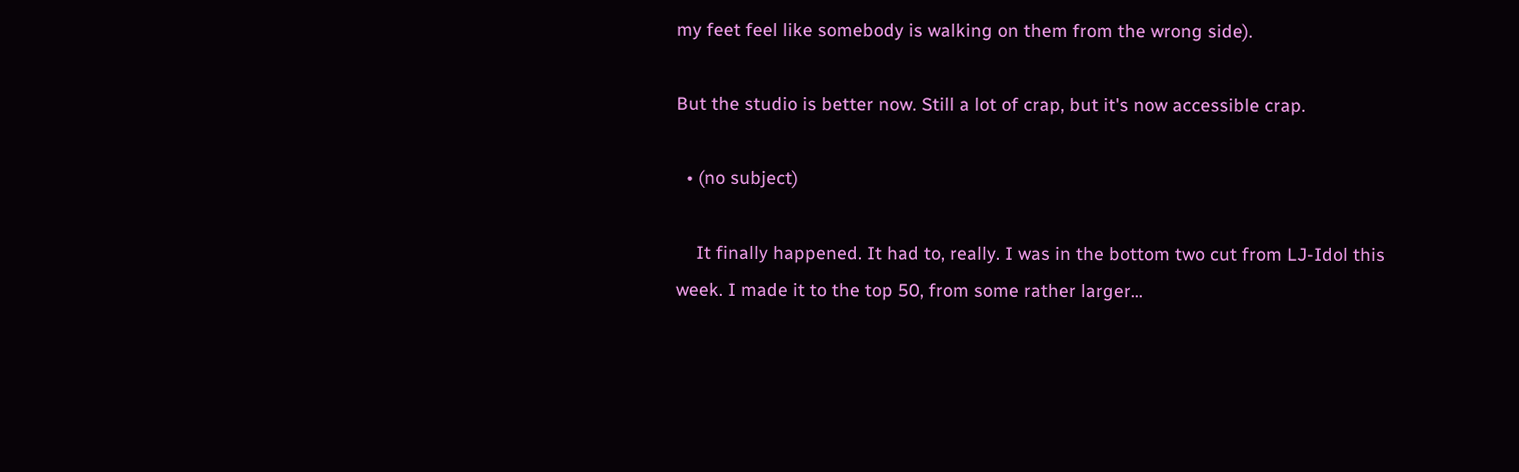my feet feel like somebody is walking on them from the wrong side).

But the studio is better now. Still a lot of crap, but it's now accessible crap.

  • (no subject)

    It finally happened. It had to, really. I was in the bottom two cut from LJ-Idol this week. I made it to the top 50, from some rather larger…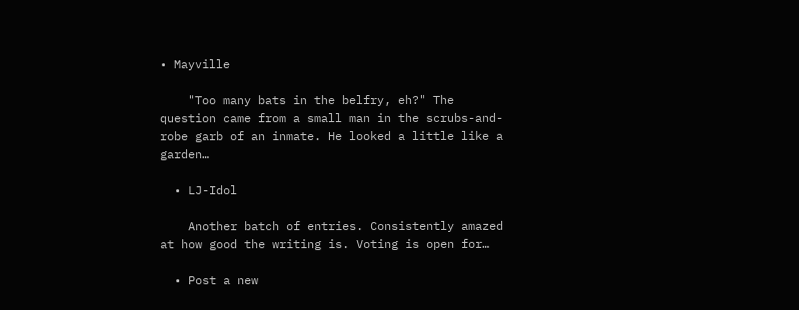• Mayville

    "Too many bats in the belfry, eh?" The question came from a small man in the scrubs-and-robe garb of an inmate. He looked a little like a garden…

  • LJ-Idol

    Another batch of entries. Consistently amazed at how good the writing is. Voting is open for…

  • Post a new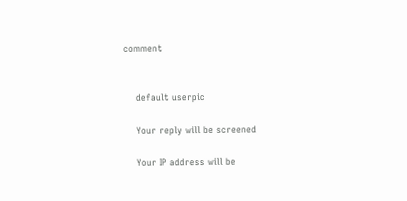comment


    default userpic

    Your reply will be screened

    Your IP address will be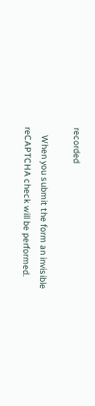recorded

    When you submit the form an invisible reCAPTCHA check will be performed.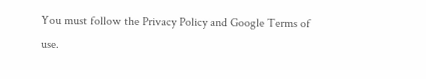You must follow the Privacy Policy and Google Terms of use.